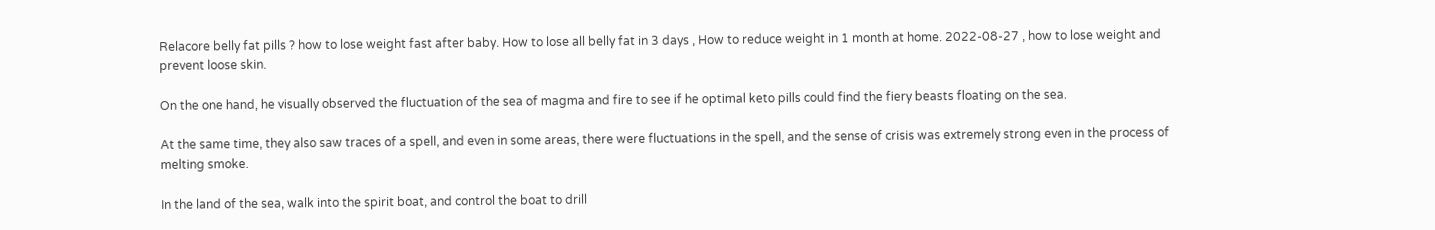Relacore belly fat pills ? how to lose weight fast after baby. How to lose all belly fat in 3 days , How to reduce weight in 1 month at home. 2022-08-27 , how to lose weight and prevent loose skin.

On the one hand, he visually observed the fluctuation of the sea of magma and fire to see if he optimal keto pills could find the fiery beasts floating on the sea.

At the same time, they also saw traces of a spell, and even in some areas, there were fluctuations in the spell, and the sense of crisis was extremely strong even in the process of melting smoke.

In the land of the sea, walk into the spirit boat, and control the boat to drill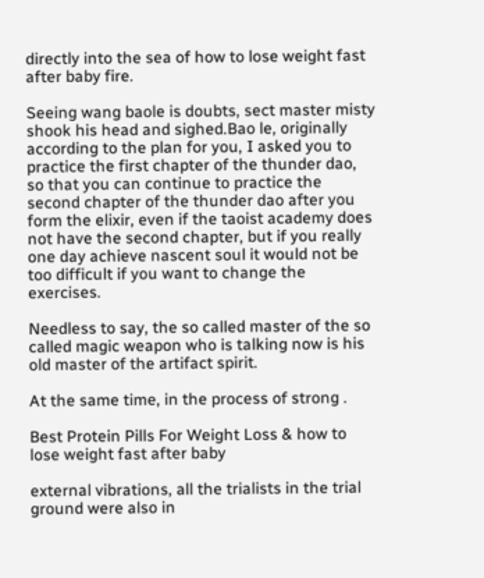directly into the sea of how to lose weight fast after baby fire.

Seeing wang baole is doubts, sect master misty shook his head and sighed.Bao le, originally according to the plan for you, I asked you to practice the first chapter of the thunder dao, so that you can continue to practice the second chapter of the thunder dao after you form the elixir, even if the taoist academy does not have the second chapter, but if you really one day achieve nascent soul it would not be too difficult if you want to change the exercises.

Needless to say, the so called master of the so called magic weapon who is talking now is his old master of the artifact spirit.

At the same time, in the process of strong .

Best Protein Pills For Weight Loss & how to lose weight fast after baby

external vibrations, all the trialists in the trial ground were also in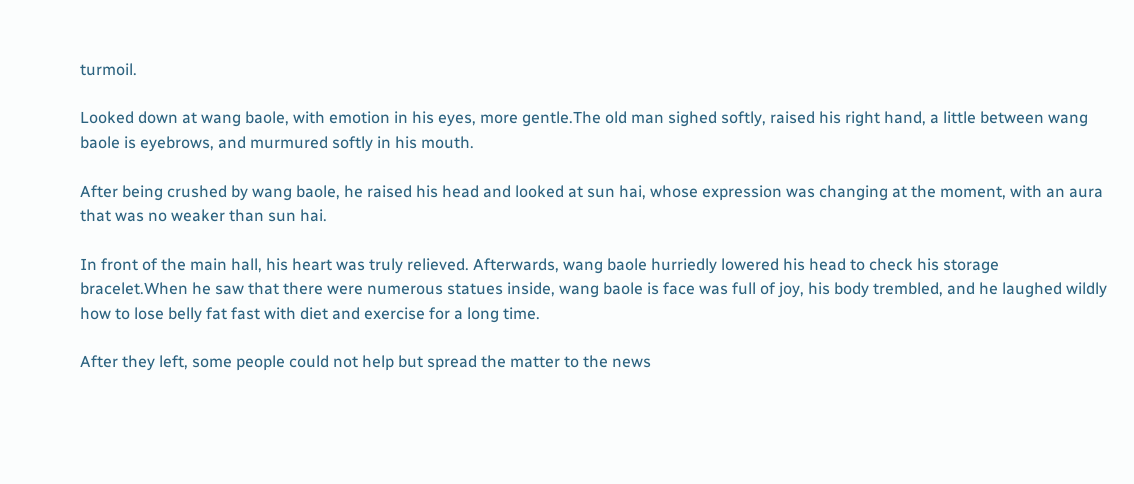turmoil.

Looked down at wang baole, with emotion in his eyes, more gentle.The old man sighed softly, raised his right hand, a little between wang baole is eyebrows, and murmured softly in his mouth.

After being crushed by wang baole, he raised his head and looked at sun hai, whose expression was changing at the moment, with an aura that was no weaker than sun hai.

In front of the main hall, his heart was truly relieved. Afterwards, wang baole hurriedly lowered his head to check his storage bracelet.When he saw that there were numerous statues inside, wang baole is face was full of joy, his body trembled, and he laughed wildly how to lose belly fat fast with diet and exercise for a long time.

After they left, some people could not help but spread the matter to the news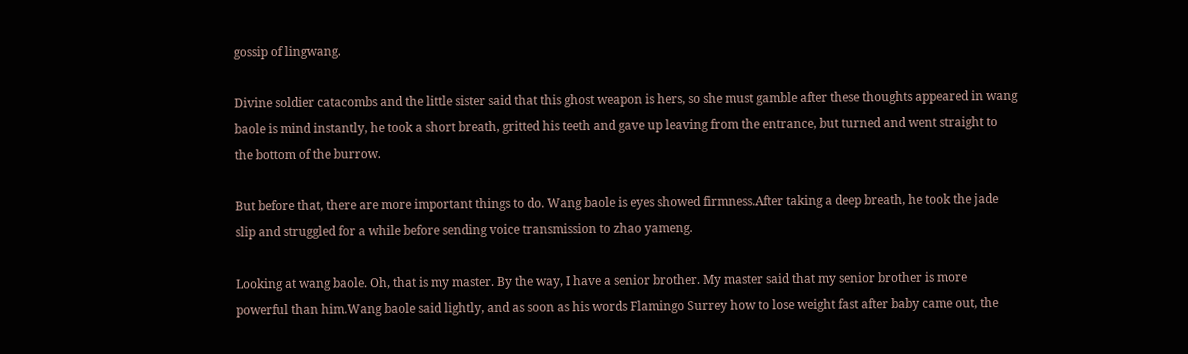gossip of lingwang.

Divine soldier catacombs and the little sister said that this ghost weapon is hers, so she must gamble after these thoughts appeared in wang baole is mind instantly, he took a short breath, gritted his teeth and gave up leaving from the entrance, but turned and went straight to the bottom of the burrow.

But before that, there are more important things to do. Wang baole is eyes showed firmness.After taking a deep breath, he took the jade slip and struggled for a while before sending voice transmission to zhao yameng.

Looking at wang baole. Oh, that is my master. By the way, I have a senior brother. My master said that my senior brother is more powerful than him.Wang baole said lightly, and as soon as his words Flamingo Surrey how to lose weight fast after baby came out, the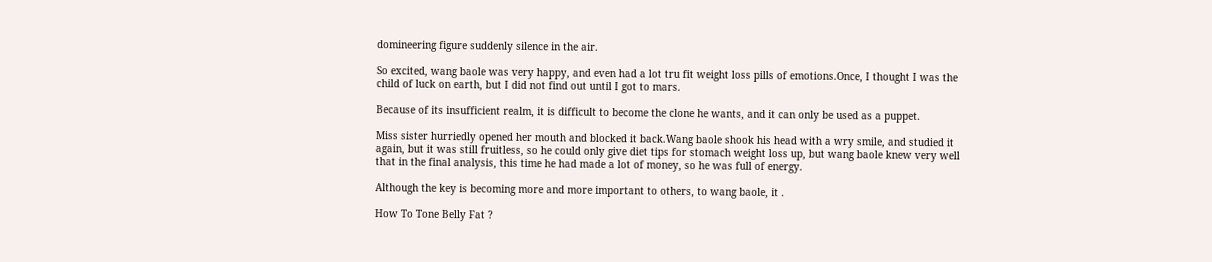domineering figure suddenly silence in the air.

So excited, wang baole was very happy, and even had a lot tru fit weight loss pills of emotions.Once, I thought I was the child of luck on earth, but I did not find out until I got to mars.

Because of its insufficient realm, it is difficult to become the clone he wants, and it can only be used as a puppet.

Miss sister hurriedly opened her mouth and blocked it back.Wang baole shook his head with a wry smile, and studied it again, but it was still fruitless, so he could only give diet tips for stomach weight loss up, but wang baole knew very well that in the final analysis, this time he had made a lot of money, so he was full of energy.

Although the key is becoming more and more important to others, to wang baole, it .

How To Tone Belly Fat ?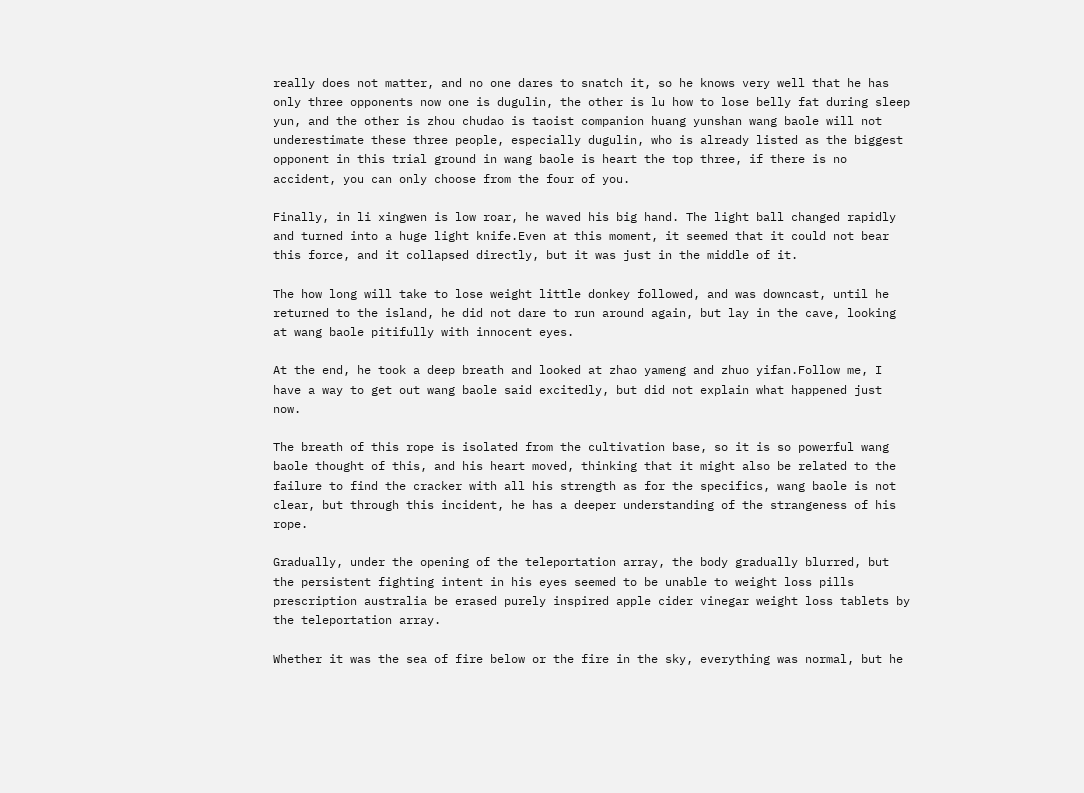really does not matter, and no one dares to snatch it, so he knows very well that he has only three opponents now one is dugulin, the other is lu how to lose belly fat during sleep yun, and the other is zhou chudao is taoist companion huang yunshan wang baole will not underestimate these three people, especially dugulin, who is already listed as the biggest opponent in this trial ground in wang baole is heart the top three, if there is no accident, you can only choose from the four of you.

Finally, in li xingwen is low roar, he waved his big hand. The light ball changed rapidly and turned into a huge light knife.Even at this moment, it seemed that it could not bear this force, and it collapsed directly, but it was just in the middle of it.

The how long will take to lose weight little donkey followed, and was downcast, until he returned to the island, he did not dare to run around again, but lay in the cave, looking at wang baole pitifully with innocent eyes.

At the end, he took a deep breath and looked at zhao yameng and zhuo yifan.Follow me, I have a way to get out wang baole said excitedly, but did not explain what happened just now.

The breath of this rope is isolated from the cultivation base, so it is so powerful wang baole thought of this, and his heart moved, thinking that it might also be related to the failure to find the cracker with all his strength as for the specifics, wang baole is not clear, but through this incident, he has a deeper understanding of the strangeness of his rope.

Gradually, under the opening of the teleportation array, the body gradually blurred, but the persistent fighting intent in his eyes seemed to be unable to weight loss pills prescription australia be erased purely inspired apple cider vinegar weight loss tablets by the teleportation array.

Whether it was the sea of fire below or the fire in the sky, everything was normal, but he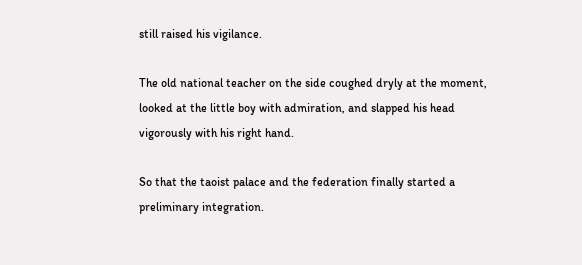still raised his vigilance.

The old national teacher on the side coughed dryly at the moment, looked at the little boy with admiration, and slapped his head vigorously with his right hand.

So that the taoist palace and the federation finally started a preliminary integration.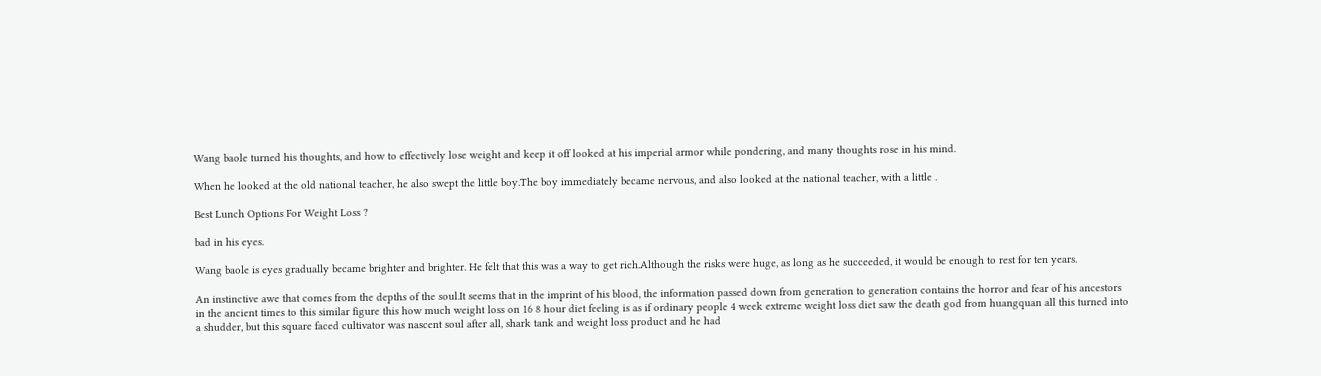Wang baole turned his thoughts, and how to effectively lose weight and keep it off looked at his imperial armor while pondering, and many thoughts rose in his mind.

When he looked at the old national teacher, he also swept the little boy.The boy immediately became nervous, and also looked at the national teacher, with a little .

Best Lunch Options For Weight Loss ?

bad in his eyes.

Wang baole is eyes gradually became brighter and brighter. He felt that this was a way to get rich.Although the risks were huge, as long as he succeeded, it would be enough to rest for ten years.

An instinctive awe that comes from the depths of the soul.It seems that in the imprint of his blood, the information passed down from generation to generation contains the horror and fear of his ancestors in the ancient times to this similar figure this how much weight loss on 16 8 hour diet feeling is as if ordinary people 4 week extreme weight loss diet saw the death god from huangquan all this turned into a shudder, but this square faced cultivator was nascent soul after all, shark tank and weight loss product and he had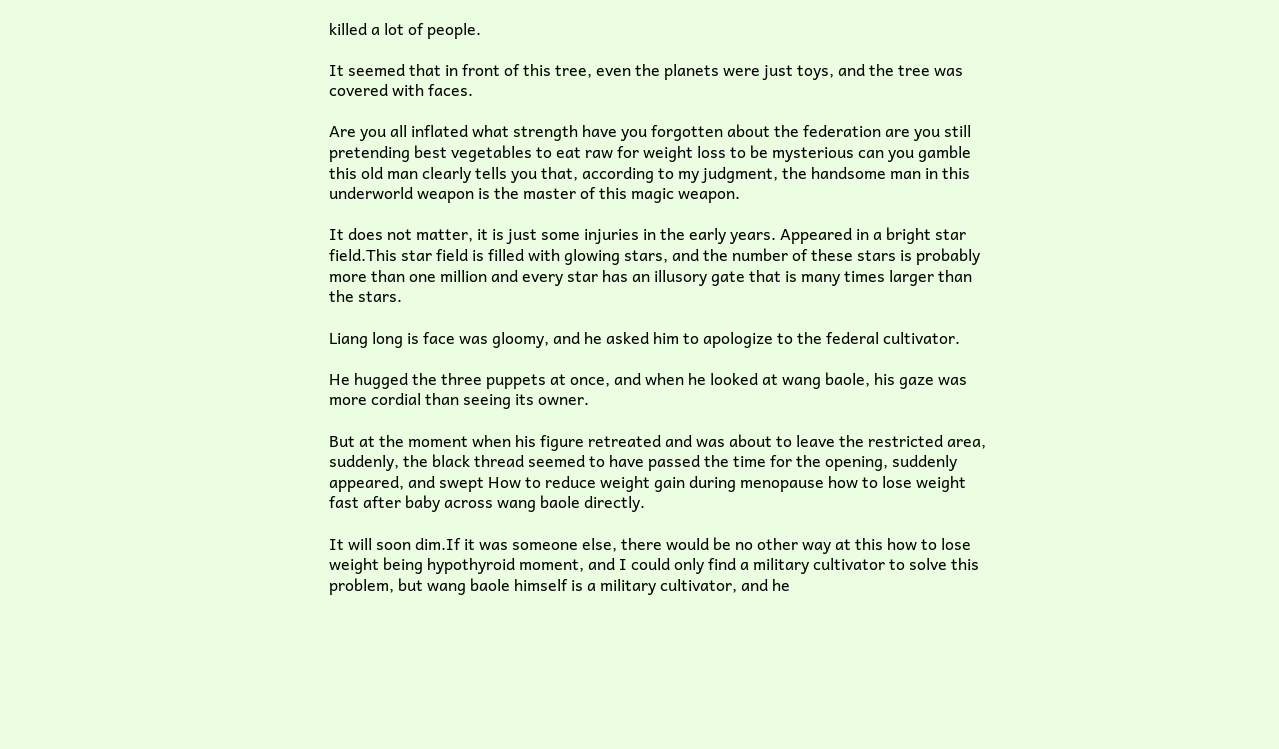killed a lot of people.

It seemed that in front of this tree, even the planets were just toys, and the tree was covered with faces.

Are you all inflated what strength have you forgotten about the federation are you still pretending best vegetables to eat raw for weight loss to be mysterious can you gamble this old man clearly tells you that, according to my judgment, the handsome man in this underworld weapon is the master of this magic weapon.

It does not matter, it is just some injuries in the early years. Appeared in a bright star field.This star field is filled with glowing stars, and the number of these stars is probably more than one million and every star has an illusory gate that is many times larger than the stars.

Liang long is face was gloomy, and he asked him to apologize to the federal cultivator.

He hugged the three puppets at once, and when he looked at wang baole, his gaze was more cordial than seeing its owner.

But at the moment when his figure retreated and was about to leave the restricted area, suddenly, the black thread seemed to have passed the time for the opening, suddenly appeared, and swept How to reduce weight gain during menopause how to lose weight fast after baby across wang baole directly.

It will soon dim.If it was someone else, there would be no other way at this how to lose weight being hypothyroid moment, and I could only find a military cultivator to solve this problem, but wang baole himself is a military cultivator, and he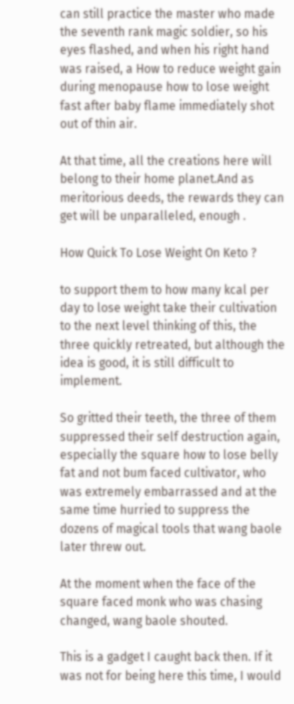can still practice the master who made the seventh rank magic soldier, so his eyes flashed, and when his right hand was raised, a How to reduce weight gain during menopause how to lose weight fast after baby flame immediately shot out of thin air.

At that time, all the creations here will belong to their home planet.And as meritorious deeds, the rewards they can get will be unparalleled, enough .

How Quick To Lose Weight On Keto ?

to support them to how many kcal per day to lose weight take their cultivation to the next level thinking of this, the three quickly retreated, but although the idea is good, it is still difficult to implement.

So gritted their teeth, the three of them suppressed their self destruction again, especially the square how to lose belly fat and not bum faced cultivator, who was extremely embarrassed and at the same time hurried to suppress the dozens of magical tools that wang baole later threw out.

At the moment when the face of the square faced monk who was chasing changed, wang baole shouted.

This is a gadget I caught back then. If it was not for being here this time, I would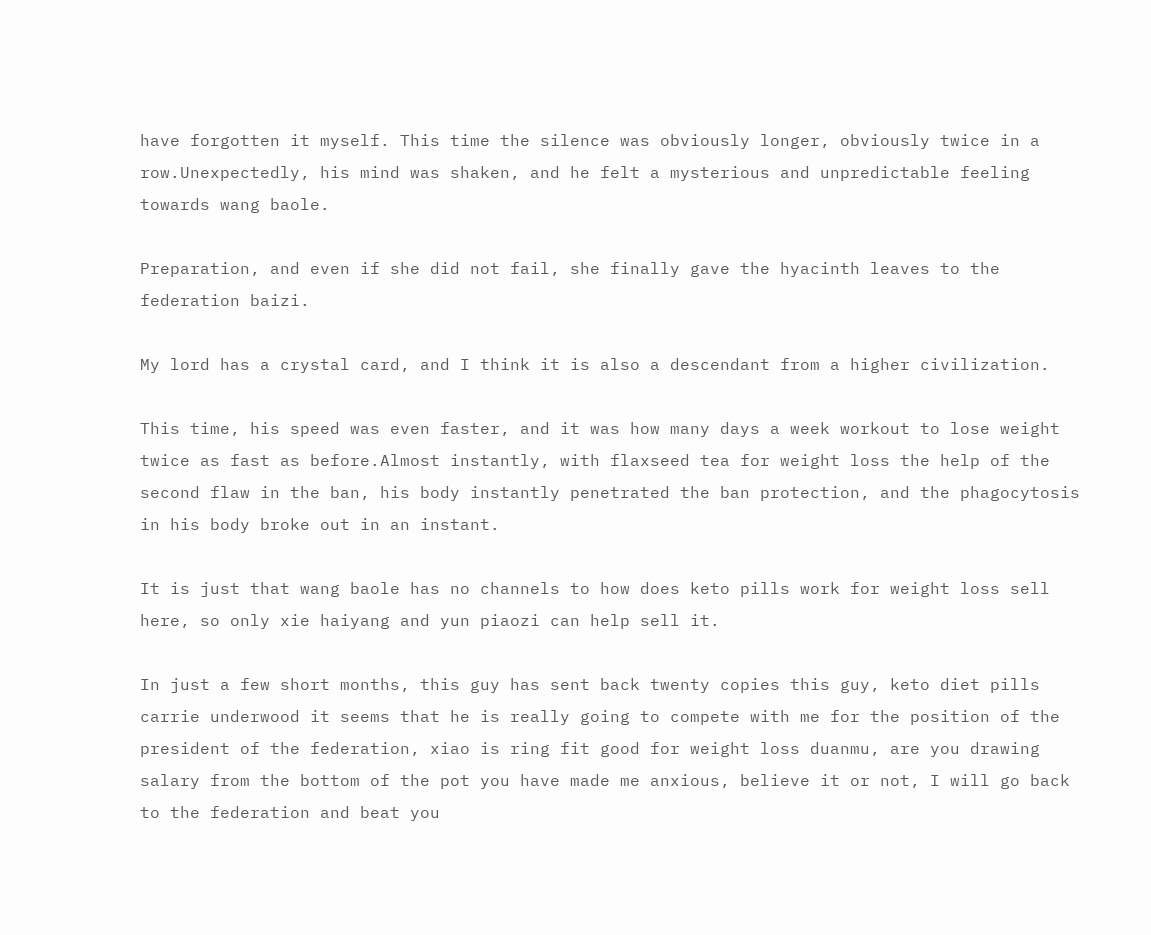have forgotten it myself. This time the silence was obviously longer, obviously twice in a row.Unexpectedly, his mind was shaken, and he felt a mysterious and unpredictable feeling towards wang baole.

Preparation, and even if she did not fail, she finally gave the hyacinth leaves to the federation baizi.

My lord has a crystal card, and I think it is also a descendant from a higher civilization.

This time, his speed was even faster, and it was how many days a week workout to lose weight twice as fast as before.Almost instantly, with flaxseed tea for weight loss the help of the second flaw in the ban, his body instantly penetrated the ban protection, and the phagocytosis in his body broke out in an instant.

It is just that wang baole has no channels to how does keto pills work for weight loss sell here, so only xie haiyang and yun piaozi can help sell it.

In just a few short months, this guy has sent back twenty copies this guy, keto diet pills carrie underwood it seems that he is really going to compete with me for the position of the president of the federation, xiao is ring fit good for weight loss duanmu, are you drawing salary from the bottom of the pot you have made me anxious, believe it or not, I will go back to the federation and beat you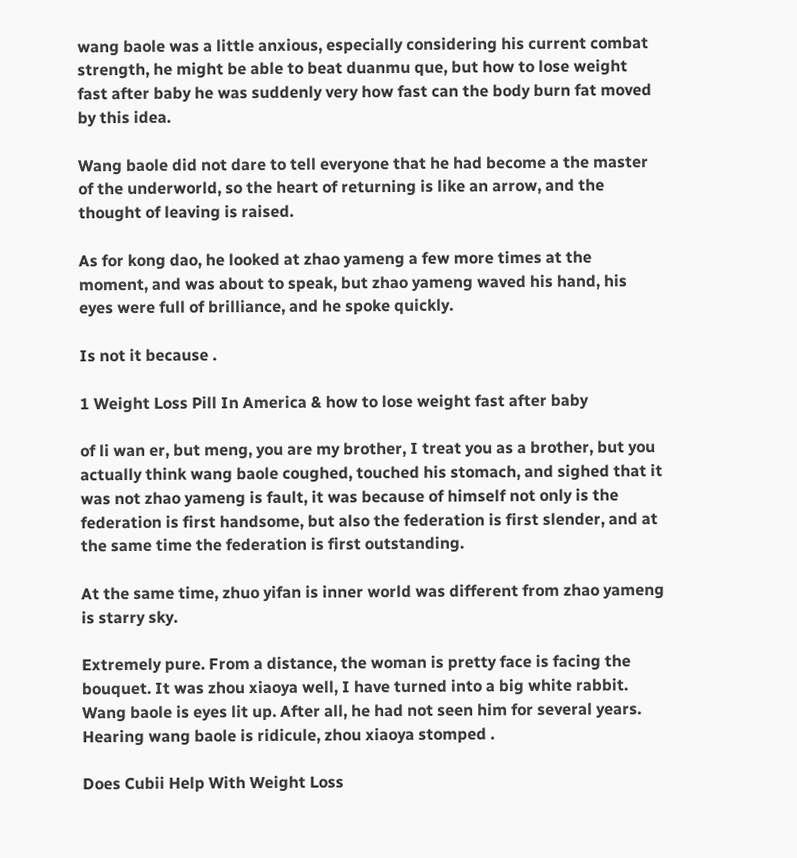wang baole was a little anxious, especially considering his current combat strength, he might be able to beat duanmu que, but how to lose weight fast after baby he was suddenly very how fast can the body burn fat moved by this idea.

Wang baole did not dare to tell everyone that he had become a the master of the underworld, so the heart of returning is like an arrow, and the thought of leaving is raised.

As for kong dao, he looked at zhao yameng a few more times at the moment, and was about to speak, but zhao yameng waved his hand, his eyes were full of brilliance, and he spoke quickly.

Is not it because .

1 Weight Loss Pill In America & how to lose weight fast after baby

of li wan er, but meng, you are my brother, I treat you as a brother, but you actually think wang baole coughed, touched his stomach, and sighed that it was not zhao yameng is fault, it was because of himself not only is the federation is first handsome, but also the federation is first slender, and at the same time the federation is first outstanding.

At the same time, zhuo yifan is inner world was different from zhao yameng is starry sky.

Extremely pure. From a distance, the woman is pretty face is facing the bouquet. It was zhou xiaoya well, I have turned into a big white rabbit. Wang baole is eyes lit up. After all, he had not seen him for several years. Hearing wang baole is ridicule, zhou xiaoya stomped .

Does Cubii Help With Weight Loss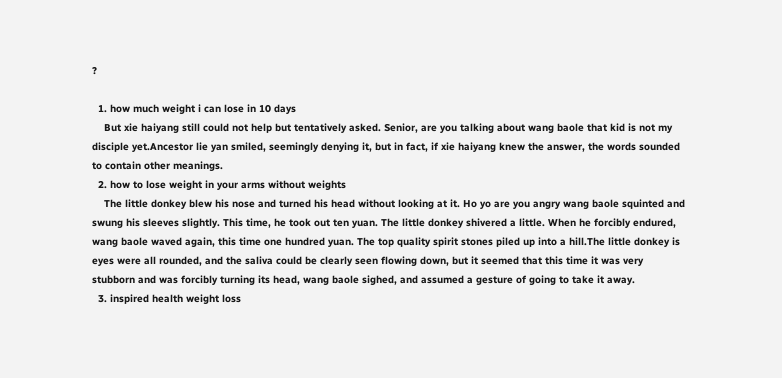?

  1. how much weight i can lose in 10 days
    But xie haiyang still could not help but tentatively asked. Senior, are you talking about wang baole that kid is not my disciple yet.Ancestor lie yan smiled, seemingly denying it, but in fact, if xie haiyang knew the answer, the words sounded to contain other meanings.
  2. how to lose weight in your arms without weights
    The little donkey blew his nose and turned his head without looking at it. Ho yo are you angry wang baole squinted and swung his sleeves slightly. This time, he took out ten yuan. The little donkey shivered a little. When he forcibly endured, wang baole waved again, this time one hundred yuan. The top quality spirit stones piled up into a hill.The little donkey is eyes were all rounded, and the saliva could be clearly seen flowing down, but it seemed that this time it was very stubborn and was forcibly turning its head, wang baole sighed, and assumed a gesture of going to take it away.
  3. inspired health weight loss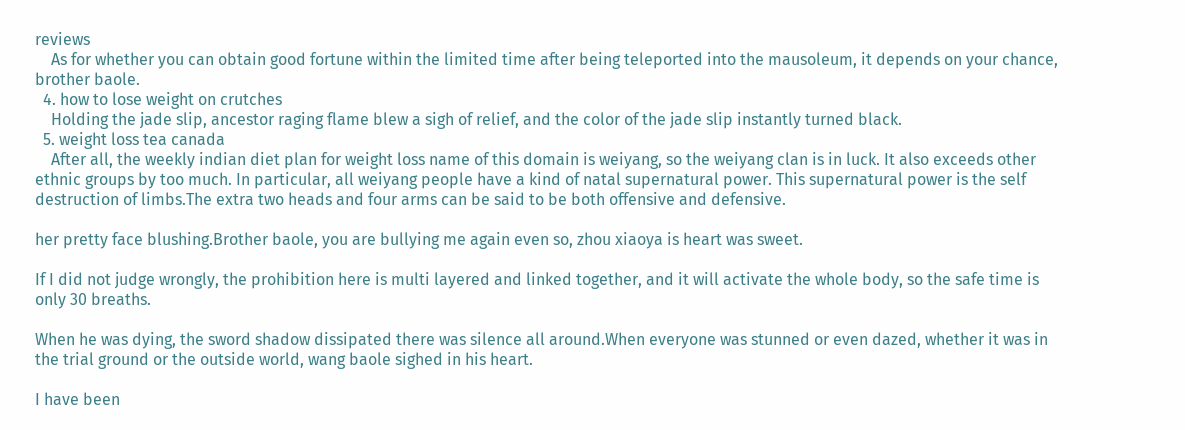reviews
    As for whether you can obtain good fortune within the limited time after being teleported into the mausoleum, it depends on your chance, brother baole.
  4. how to lose weight on crutches
    Holding the jade slip, ancestor raging flame blew a sigh of relief, and the color of the jade slip instantly turned black.
  5. weight loss tea canada
    After all, the weekly indian diet plan for weight loss name of this domain is weiyang, so the weiyang clan is in luck. It also exceeds other ethnic groups by too much. In particular, all weiyang people have a kind of natal supernatural power. This supernatural power is the self destruction of limbs.The extra two heads and four arms can be said to be both offensive and defensive.

her pretty face blushing.Brother baole, you are bullying me again even so, zhou xiaoya is heart was sweet.

If I did not judge wrongly, the prohibition here is multi layered and linked together, and it will activate the whole body, so the safe time is only 30 breaths.

When he was dying, the sword shadow dissipated there was silence all around.When everyone was stunned or even dazed, whether it was in the trial ground or the outside world, wang baole sighed in his heart.

I have been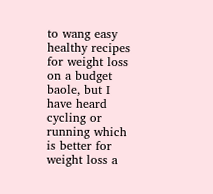to wang easy healthy recipes for weight loss on a budget baole, but I have heard cycling or running which is better for weight loss a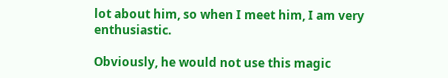lot about him, so when I meet him, I am very enthusiastic.

Obviously, he would not use this magic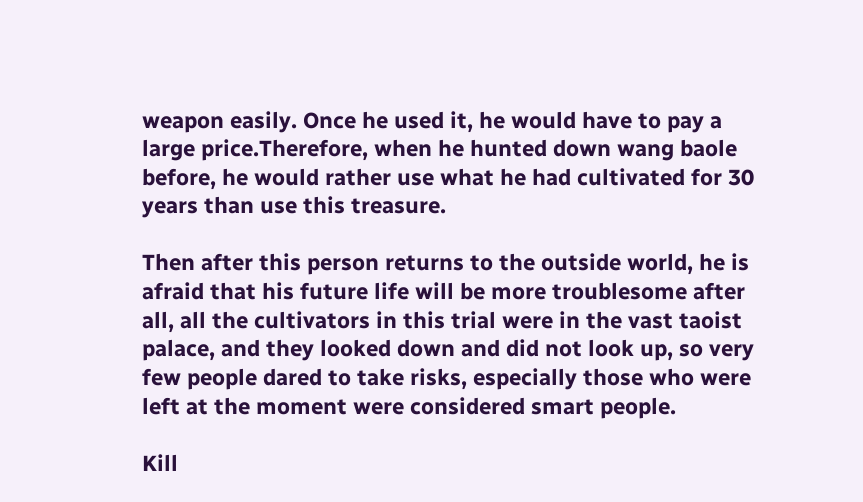weapon easily. Once he used it, he would have to pay a large price.Therefore, when he hunted down wang baole before, he would rather use what he had cultivated for 30 years than use this treasure.

Then after this person returns to the outside world, he is afraid that his future life will be more troublesome after all, all the cultivators in this trial were in the vast taoist palace, and they looked down and did not look up, so very few people dared to take risks, especially those who were left at the moment were considered smart people.

Kill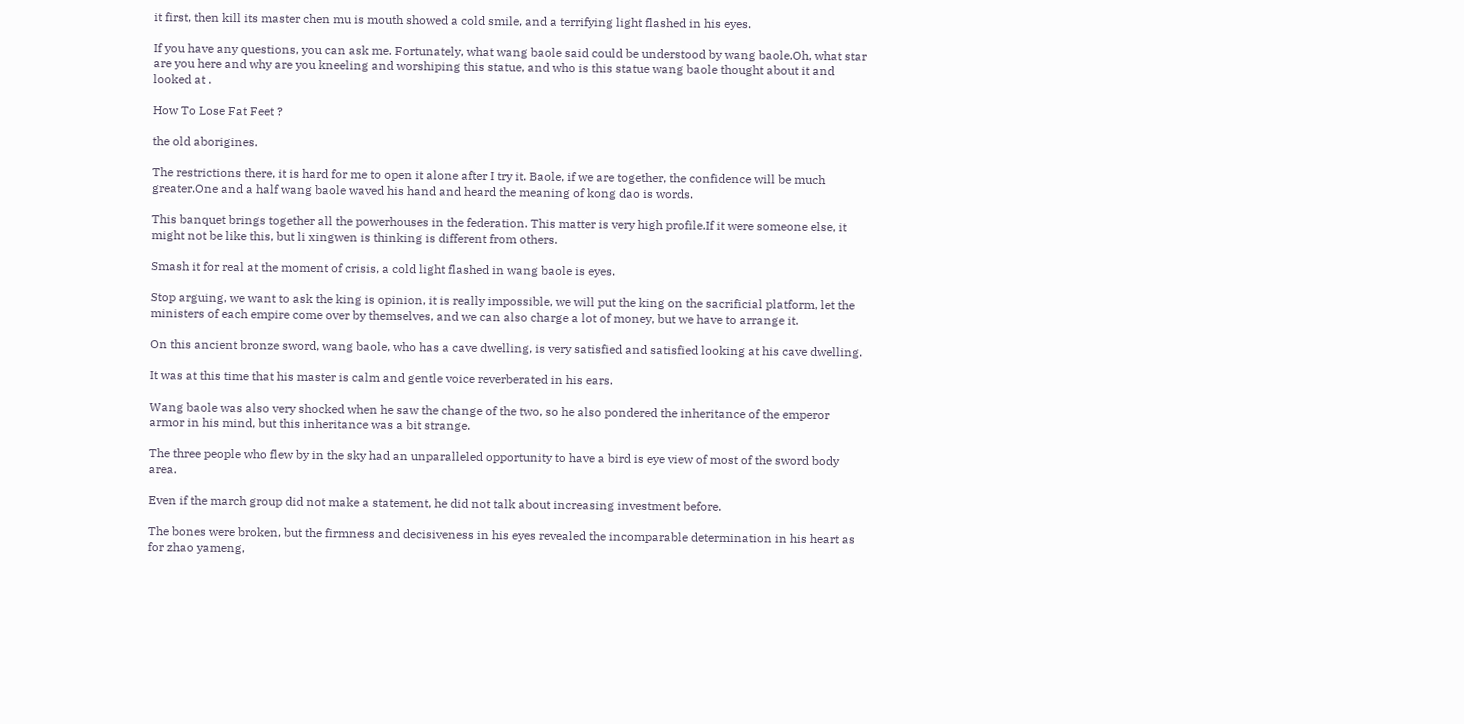it first, then kill its master chen mu is mouth showed a cold smile, and a terrifying light flashed in his eyes.

If you have any questions, you can ask me. Fortunately, what wang baole said could be understood by wang baole.Oh, what star are you here and why are you kneeling and worshiping this statue, and who is this statue wang baole thought about it and looked at .

How To Lose Fat Feet ?

the old aborigines.

The restrictions there, it is hard for me to open it alone after I try it. Baole, if we are together, the confidence will be much greater.One and a half wang baole waved his hand and heard the meaning of kong dao is words.

This banquet brings together all the powerhouses in the federation. This matter is very high profile.If it were someone else, it might not be like this, but li xingwen is thinking is different from others.

Smash it for real at the moment of crisis, a cold light flashed in wang baole is eyes.

Stop arguing, we want to ask the king is opinion, it is really impossible, we will put the king on the sacrificial platform, let the ministers of each empire come over by themselves, and we can also charge a lot of money, but we have to arrange it.

On this ancient bronze sword, wang baole, who has a cave dwelling, is very satisfied and satisfied looking at his cave dwelling.

It was at this time that his master is calm and gentle voice reverberated in his ears.

Wang baole was also very shocked when he saw the change of the two, so he also pondered the inheritance of the emperor armor in his mind, but this inheritance was a bit strange.

The three people who flew by in the sky had an unparalleled opportunity to have a bird is eye view of most of the sword body area.

Even if the march group did not make a statement, he did not talk about increasing investment before.

The bones were broken, but the firmness and decisiveness in his eyes revealed the incomparable determination in his heart as for zhao yameng,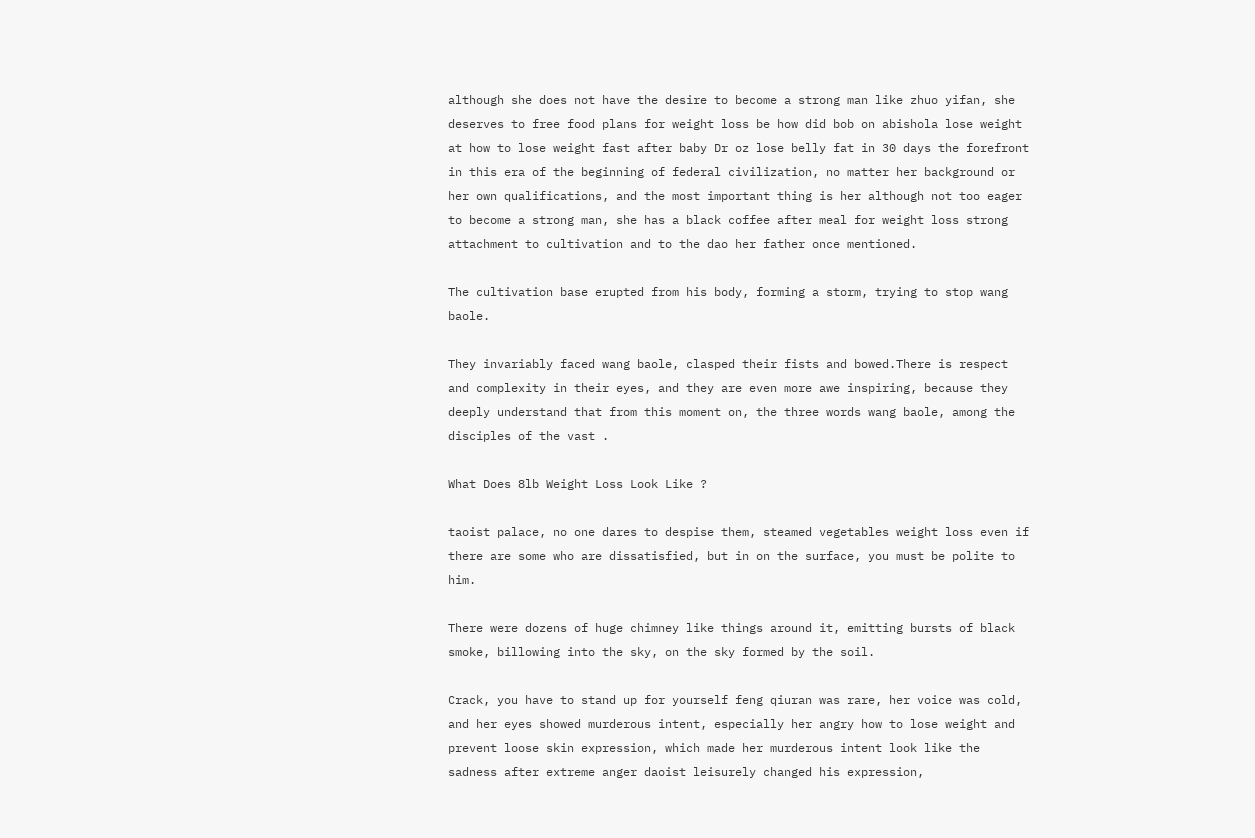although she does not have the desire to become a strong man like zhuo yifan, she deserves to free food plans for weight loss be how did bob on abishola lose weight at how to lose weight fast after baby Dr oz lose belly fat in 30 days the forefront in this era of the beginning of federal civilization, no matter her background or her own qualifications, and the most important thing is her although not too eager to become a strong man, she has a black coffee after meal for weight loss strong attachment to cultivation and to the dao her father once mentioned.

The cultivation base erupted from his body, forming a storm, trying to stop wang baole.

They invariably faced wang baole, clasped their fists and bowed.There is respect and complexity in their eyes, and they are even more awe inspiring, because they deeply understand that from this moment on, the three words wang baole, among the disciples of the vast .

What Does 8lb Weight Loss Look Like ?

taoist palace, no one dares to despise them, steamed vegetables weight loss even if there are some who are dissatisfied, but in on the surface, you must be polite to him.

There were dozens of huge chimney like things around it, emitting bursts of black smoke, billowing into the sky, on the sky formed by the soil.

Crack, you have to stand up for yourself feng qiuran was rare, her voice was cold, and her eyes showed murderous intent, especially her angry how to lose weight and prevent loose skin expression, which made her murderous intent look like the sadness after extreme anger daoist leisurely changed his expression,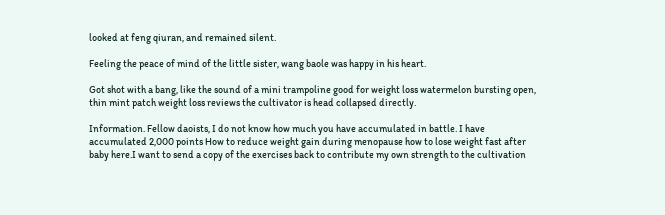looked at feng qiuran, and remained silent.

Feeling the peace of mind of the little sister, wang baole was happy in his heart.

Got shot with a bang, like the sound of a mini trampoline good for weight loss watermelon bursting open, thin mint patch weight loss reviews the cultivator is head collapsed directly.

Information. Fellow daoists, I do not know how much you have accumulated in battle. I have accumulated 2,000 points How to reduce weight gain during menopause how to lose weight fast after baby here.I want to send a copy of the exercises back to contribute my own strength to the cultivation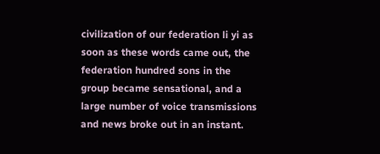civilization of our federation li yi as soon as these words came out, the federation hundred sons in the group became sensational, and a large number of voice transmissions and news broke out in an instant.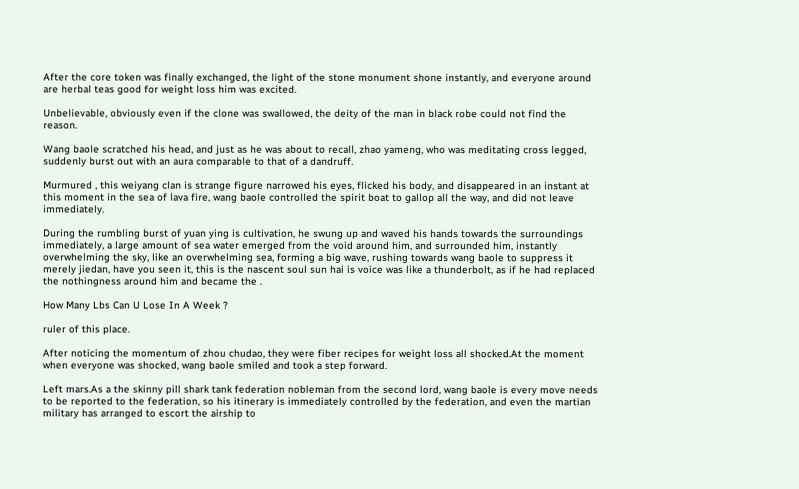After the core token was finally exchanged, the light of the stone monument shone instantly, and everyone around are herbal teas good for weight loss him was excited.

Unbelievable, obviously even if the clone was swallowed, the deity of the man in black robe could not find the reason.

Wang baole scratched his head, and just as he was about to recall, zhao yameng, who was meditating cross legged, suddenly burst out with an aura comparable to that of a dandruff.

Murmured , this weiyang clan is strange figure narrowed his eyes, flicked his body, and disappeared in an instant at this moment in the sea of lava fire, wang baole controlled the spirit boat to gallop all the way, and did not leave immediately.

During the rumbling burst of yuan ying is cultivation, he swung up and waved his hands towards the surroundings immediately, a large amount of sea water emerged from the void around him, and surrounded him, instantly overwhelming the sky, like an overwhelming sea, forming a big wave, rushing towards wang baole to suppress it merely jiedan, have you seen it, this is the nascent soul sun hai is voice was like a thunderbolt, as if he had replaced the nothingness around him and became the .

How Many Lbs Can U Lose In A Week ?

ruler of this place.

After noticing the momentum of zhou chudao, they were fiber recipes for weight loss all shocked.At the moment when everyone was shocked, wang baole smiled and took a step forward.

Left mars.As a the skinny pill shark tank federation nobleman from the second lord, wang baole is every move needs to be reported to the federation, so his itinerary is immediately controlled by the federation, and even the martian military has arranged to escort the airship to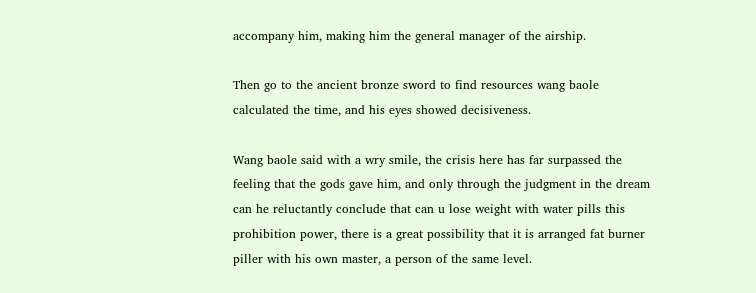accompany him, making him the general manager of the airship.

Then go to the ancient bronze sword to find resources wang baole calculated the time, and his eyes showed decisiveness.

Wang baole said with a wry smile, the crisis here has far surpassed the feeling that the gods gave him, and only through the judgment in the dream can he reluctantly conclude that can u lose weight with water pills this prohibition power, there is a great possibility that it is arranged fat burner piller with his own master, a person of the same level.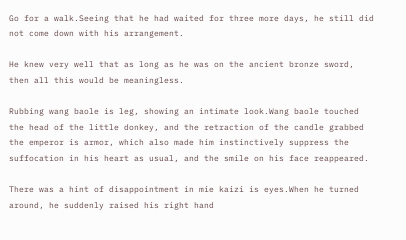Go for a walk.Seeing that he had waited for three more days, he still did not come down with his arrangement.

He knew very well that as long as he was on the ancient bronze sword, then all this would be meaningless.

Rubbing wang baole is leg, showing an intimate look.Wang baole touched the head of the little donkey, and the retraction of the candle grabbed the emperor is armor, which also made him instinctively suppress the suffocation in his heart as usual, and the smile on his face reappeared.

There was a hint of disappointment in mie kaizi is eyes.When he turned around, he suddenly raised his right hand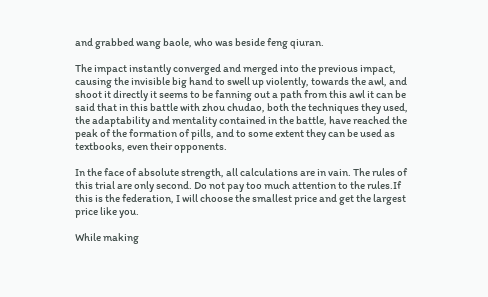and grabbed wang baole, who was beside feng qiuran.

The impact instantly converged and merged into the previous impact, causing the invisible big hand to swell up violently, towards the awl, and shoot it directly it seems to be fanning out a path from this awl it can be said that in this battle with zhou chudao, both the techniques they used, the adaptability and mentality contained in the battle, have reached the peak of the formation of pills, and to some extent they can be used as textbooks, even their opponents.

In the face of absolute strength, all calculations are in vain. The rules of this trial are only second. Do not pay too much attention to the rules.If this is the federation, I will choose the smallest price and get the largest price like you.

While making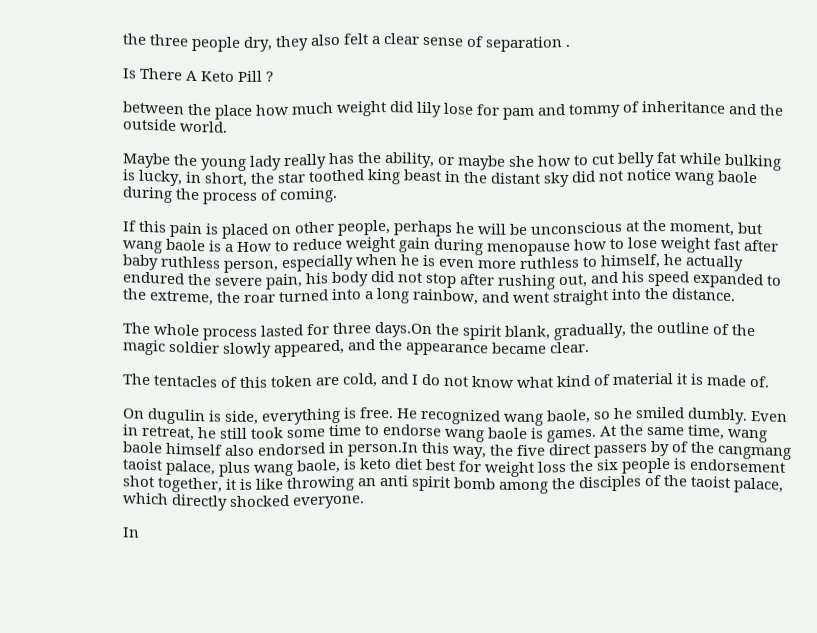the three people dry, they also felt a clear sense of separation .

Is There A Keto Pill ?

between the place how much weight did lily lose for pam and tommy of inheritance and the outside world.

Maybe the young lady really has the ability, or maybe she how to cut belly fat while bulking is lucky, in short, the star toothed king beast in the distant sky did not notice wang baole during the process of coming.

If this pain is placed on other people, perhaps he will be unconscious at the moment, but wang baole is a How to reduce weight gain during menopause how to lose weight fast after baby ruthless person, especially when he is even more ruthless to himself, he actually endured the severe pain, his body did not stop after rushing out, and his speed expanded to the extreme, the roar turned into a long rainbow, and went straight into the distance.

The whole process lasted for three days.On the spirit blank, gradually, the outline of the magic soldier slowly appeared, and the appearance became clear.

The tentacles of this token are cold, and I do not know what kind of material it is made of.

On dugulin is side, everything is free. He recognized wang baole, so he smiled dumbly. Even in retreat, he still took some time to endorse wang baole is games. At the same time, wang baole himself also endorsed in person.In this way, the five direct passers by of the cangmang taoist palace, plus wang baole, is keto diet best for weight loss the six people is endorsement shot together, it is like throwing an anti spirit bomb among the disciples of the taoist palace, which directly shocked everyone.

In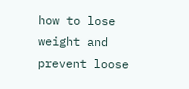how to lose weight and prevent loose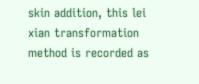skin addition, this lei xian transformation method is recorded as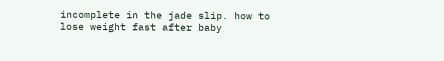incomplete in the jade slip. how to lose weight fast after baby